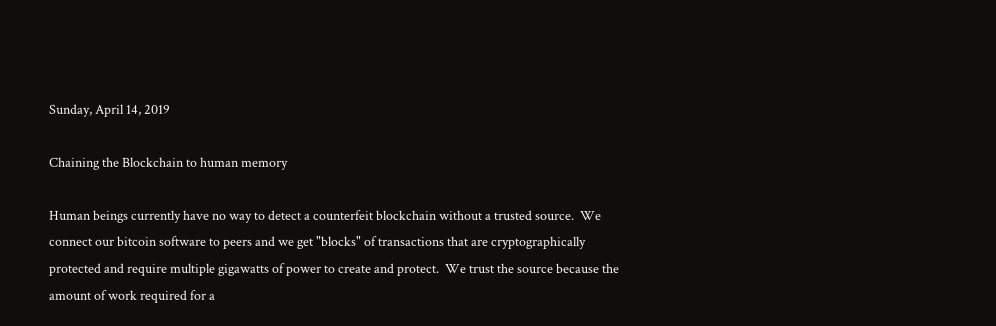Sunday, April 14, 2019

Chaining the Blockchain to human memory

Human beings currently have no way to detect a counterfeit blockchain without a trusted source.  We connect our bitcoin software to peers and we get "blocks" of transactions that are cryptographically protected and require multiple gigawatts of power to create and protect.  We trust the source because the amount of work required for a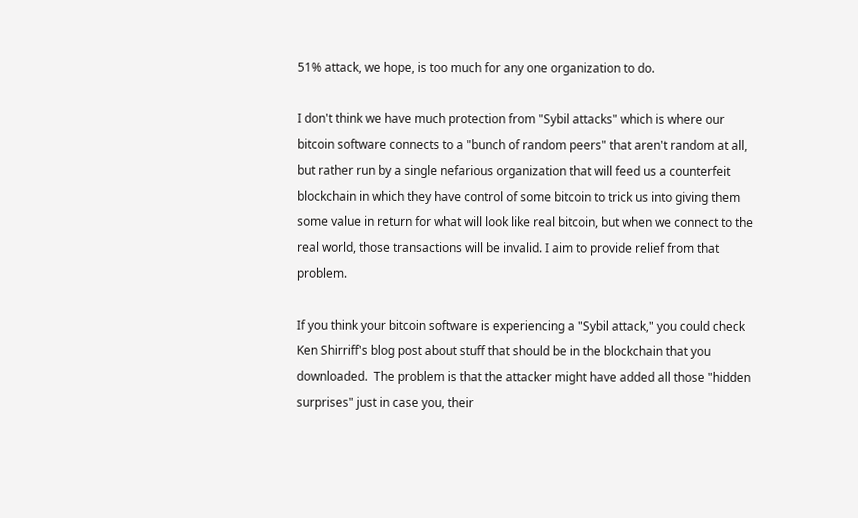51% attack, we hope, is too much for any one organization to do.

I don't think we have much protection from "Sybil attacks" which is where our bitcoin software connects to a "bunch of random peers" that aren't random at all, but rather run by a single nefarious organization that will feed us a counterfeit blockchain in which they have control of some bitcoin to trick us into giving them some value in return for what will look like real bitcoin, but when we connect to the real world, those transactions will be invalid. I aim to provide relief from that problem.

If you think your bitcoin software is experiencing a "Sybil attack," you could check Ken Shirriff's blog post about stuff that should be in the blockchain that you downloaded.  The problem is that the attacker might have added all those "hidden surprises" just in case you, their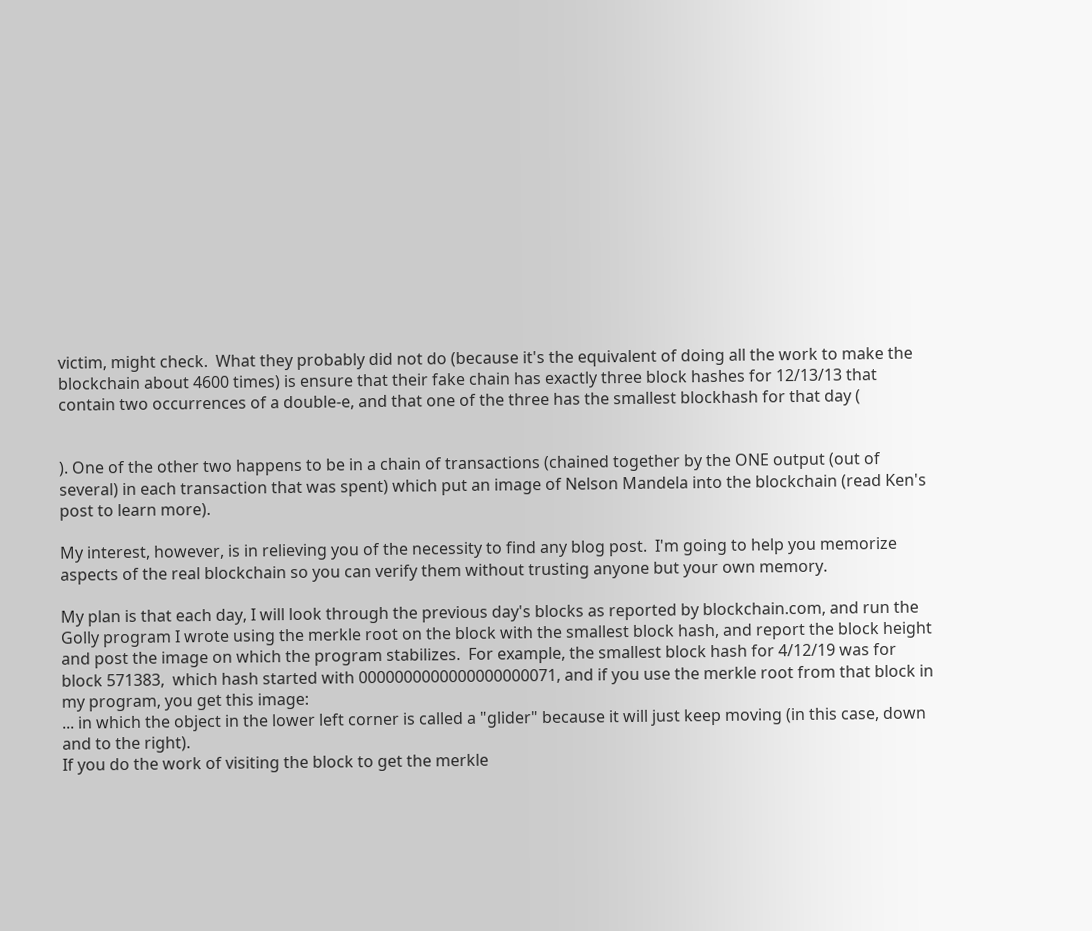victim, might check.  What they probably did not do (because it's the equivalent of doing all the work to make the blockchain about 4600 times) is ensure that their fake chain has exactly three block hashes for 12/13/13 that contain two occurrences of a double-e, and that one of the three has the smallest blockhash for that day (


). One of the other two happens to be in a chain of transactions (chained together by the ONE output (out of several) in each transaction that was spent) which put an image of Nelson Mandela into the blockchain (read Ken's post to learn more).

My interest, however, is in relieving you of the necessity to find any blog post.  I'm going to help you memorize aspects of the real blockchain so you can verify them without trusting anyone but your own memory.

My plan is that each day, I will look through the previous day's blocks as reported by blockchain.com, and run the Golly program I wrote using the merkle root on the block with the smallest block hash, and report the block height and post the image on which the program stabilizes.  For example, the smallest block hash for 4/12/19 was for block 571383,  which hash started with 0000000000000000000071, and if you use the merkle root from that block in my program, you get this image:
... in which the object in the lower left corner is called a "glider" because it will just keep moving (in this case, down and to the right).
If you do the work of visiting the block to get the merkle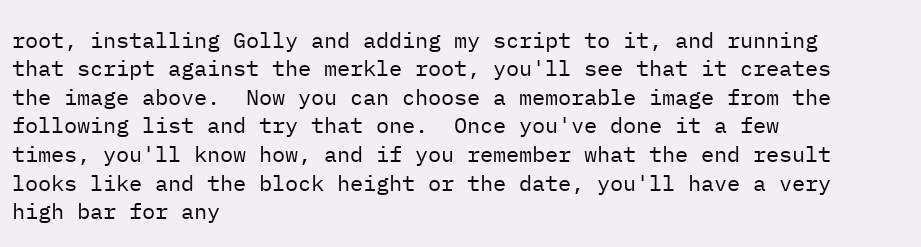root, installing Golly and adding my script to it, and running that script against the merkle root, you'll see that it creates the image above.  Now you can choose a memorable image from the following list and try that one.  Once you've done it a few times, you'll know how, and if you remember what the end result looks like and the block height or the date, you'll have a very high bar for any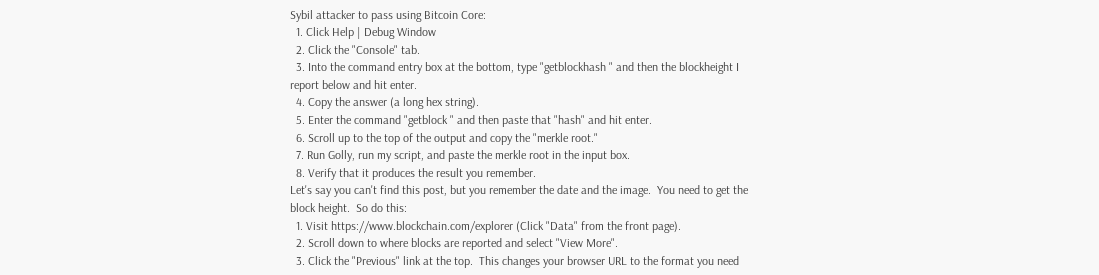Sybil attacker to pass using Bitcoin Core:
  1. Click Help | Debug Window
  2. Click the "Console" tab.
  3. Into the command entry box at the bottom, type "getblockhash " and then the blockheight I report below and hit enter.
  4. Copy the answer (a long hex string).
  5. Enter the command "getblock " and then paste that "hash" and hit enter.
  6. Scroll up to the top of the output and copy the "merkle root."
  7. Run Golly, run my script, and paste the merkle root in the input box.
  8. Verify that it produces the result you remember.
Let's say you can't find this post, but you remember the date and the image.  You need to get the block height.  So do this:
  1. Visit https://www.blockchain.com/explorer (Click "Data" from the front page).
  2. Scroll down to where blocks are reported and select "View More".
  3. Click the "Previous" link at the top.  This changes your browser URL to the format you need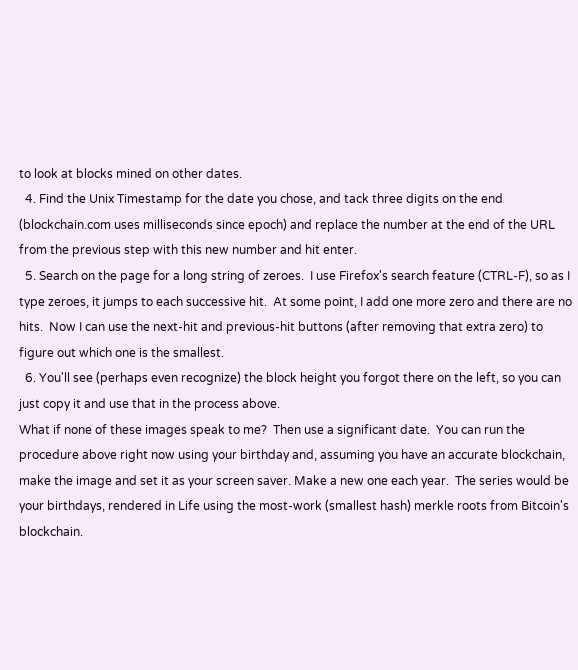to look at blocks mined on other dates.
  4. Find the Unix Timestamp for the date you chose, and tack three digits on the end (blockchain.com uses milliseconds since epoch) and replace the number at the end of the URL from the previous step with this new number and hit enter.
  5. Search on the page for a long string of zeroes.  I use Firefox's search feature (CTRL-F), so as I type zeroes, it jumps to each successive hit.  At some point, I add one more zero and there are no hits.  Now I can use the next-hit and previous-hit buttons (after removing that extra zero) to figure out which one is the smallest.
  6. You'll see (perhaps even recognize) the block height you forgot there on the left, so you can just copy it and use that in the process above.
What if none of these images speak to me?  Then use a significant date.  You can run the procedure above right now using your birthday and, assuming you have an accurate blockchain, make the image and set it as your screen saver. Make a new one each year.  The series would be your birthdays, rendered in Life using the most-work (smallest hash) merkle roots from Bitcoin's blockchain.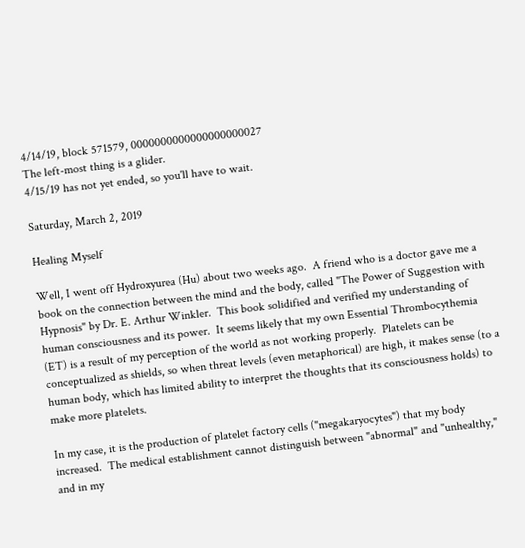4/14/19, block 571579, 0000000000000000000027
The left-most thing is a glider.
4/15/19 has not yet ended, so you'll have to wait.

Saturday, March 2, 2019

Healing Myself

Well, I went off Hydroxyurea (Hu) about two weeks ago.  A friend who is a doctor gave me a book on the connection between the mind and the body, called "The Power of Suggestion with Hypnosis" by Dr. E. Arthur Winkler.  This book solidified and verified my understanding of human consciousness and its power.  It seems likely that my own Essential Thrombocythemia (ET) is a result of my perception of the world as not working properly.  Platelets can be conceptualized as shields, so when threat levels (even metaphorical) are high, it makes sense (to a human body, which has limited ability to interpret the thoughts that its consciousness holds) to make more platelets.

In my case, it is the production of platelet factory cells ("megakaryocytes") that my body increased.  The medical establishment cannot distinguish between "abnormal" and "unhealthy," and in my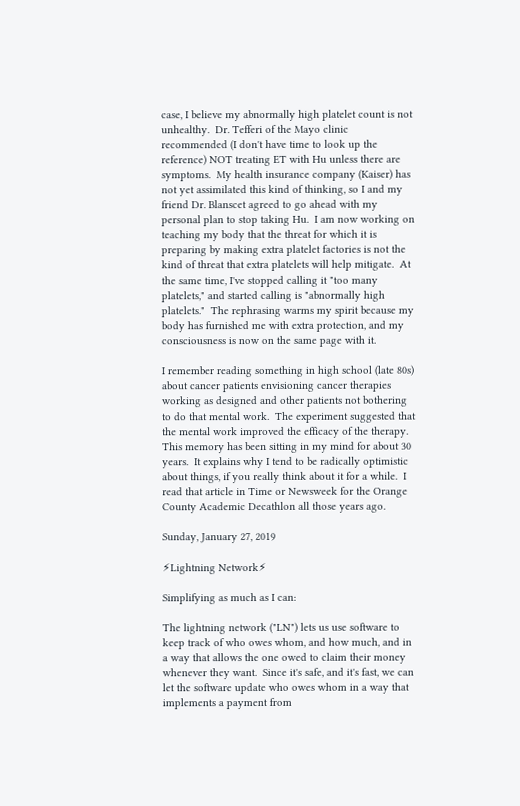case, I believe my abnormally high platelet count is not unhealthy.  Dr. Tefferi of the Mayo clinic recommended (I don't have time to look up the reference) NOT treating ET with Hu unless there are symptoms.  My health insurance company (Kaiser) has not yet assimilated this kind of thinking, so I and my friend Dr. Blanscet agreed to go ahead with my personal plan to stop taking Hu.  I am now working on teaching my body that the threat for which it is preparing by making extra platelet factories is not the kind of threat that extra platelets will help mitigate.  At the same time, I've stopped calling it "too many platelets," and started calling is "abnormally high platelets."  The rephrasing warms my spirit because my body has furnished me with extra protection, and my consciousness is now on the same page with it.

I remember reading something in high school (late 80s) about cancer patients envisioning cancer therapies working as designed and other patients not bothering to do that mental work.  The experiment suggested that the mental work improved the efficacy of the therapy.  This memory has been sitting in my mind for about 30 years.  It explains why I tend to be radically optimistic about things, if you really think about it for a while.  I read that article in Time or Newsweek for the Orange County Academic Decathlon all those years ago.

Sunday, January 27, 2019

⚡Lightning Network⚡

Simplifying as much as I can:

The lightning network ("LN") lets us use software to keep track of who owes whom, and how much, and in a way that allows the one owed to claim their money whenever they want.  Since it's safe, and it's fast, we can let the software update who owes whom in a way that implements a payment from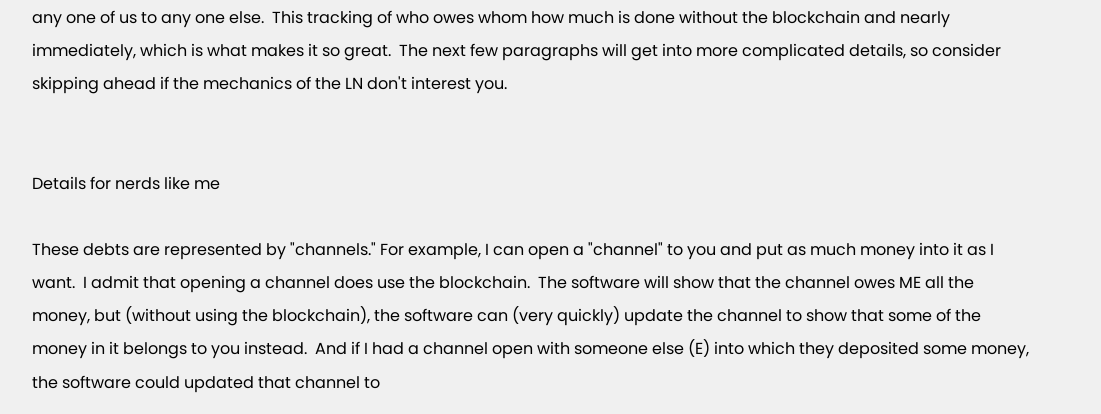any one of us to any one else.  This tracking of who owes whom how much is done without the blockchain and nearly immediately, which is what makes it so great.  The next few paragraphs will get into more complicated details, so consider skipping ahead if the mechanics of the LN don't interest you.


Details for nerds like me

These debts are represented by "channels." For example, I can open a "channel" to you and put as much money into it as I want.  I admit that opening a channel does use the blockchain.  The software will show that the channel owes ME all the money, but (without using the blockchain), the software can (very quickly) update the channel to show that some of the money in it belongs to you instead.  And if I had a channel open with someone else (E) into which they deposited some money, the software could updated that channel to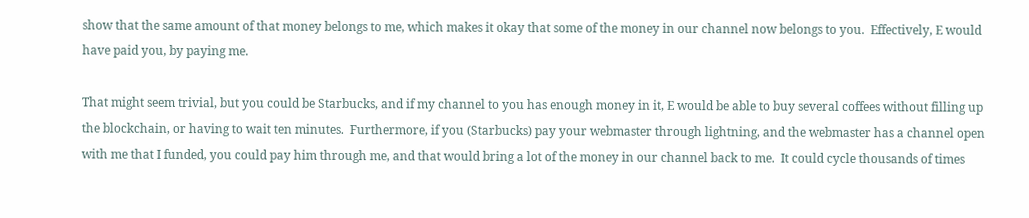show that the same amount of that money belongs to me, which makes it okay that some of the money in our channel now belongs to you.  Effectively, E would have paid you, by paying me.

That might seem trivial, but you could be Starbucks, and if my channel to you has enough money in it, E would be able to buy several coffees without filling up the blockchain, or having to wait ten minutes.  Furthermore, if you (Starbucks) pay your webmaster through lightning, and the webmaster has a channel open with me that I funded, you could pay him through me, and that would bring a lot of the money in our channel back to me.  It could cycle thousands of times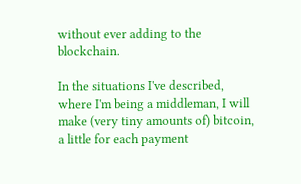without ever adding to the blockchain.

In the situations I've described, where I'm being a middleman, I will make (very tiny amounts of) bitcoin, a little for each payment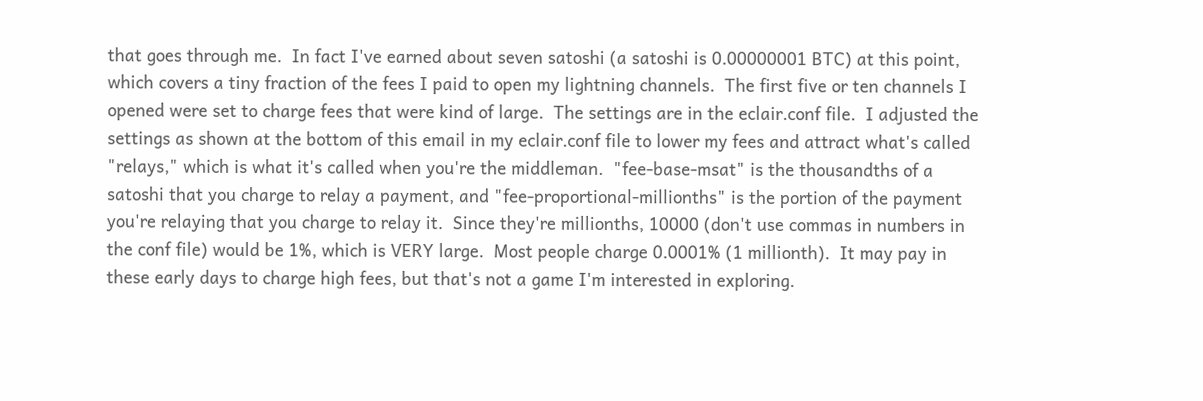that goes through me.  In fact I've earned about seven satoshi (a satoshi is 0.00000001 BTC) at this point, which covers a tiny fraction of the fees I paid to open my lightning channels.  The first five or ten channels I opened were set to charge fees that were kind of large.  The settings are in the eclair.conf file.  I adjusted the settings as shown at the bottom of this email in my eclair.conf file to lower my fees and attract what's called "relays," which is what it's called when you're the middleman.  "fee-base-msat" is the thousandths of a satoshi that you charge to relay a payment, and "fee-proportional-millionths" is the portion of the payment you're relaying that you charge to relay it.  Since they're millionths, 10000 (don't use commas in numbers in the conf file) would be 1%, which is VERY large.  Most people charge 0.0001% (1 millionth).  It may pay in these early days to charge high fees, but that's not a game I'm interested in exploring.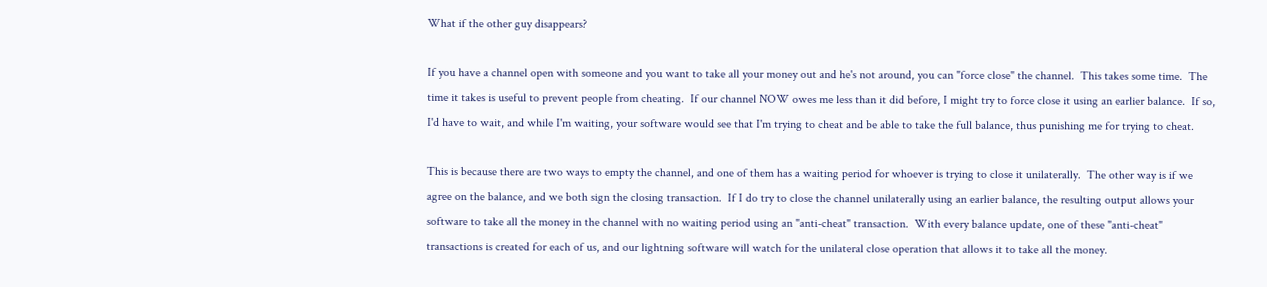What if the other guy disappears?

If you have a channel open with someone and you want to take all your money out and he's not around, you can "force close" the channel.  This takes some time.  The time it takes is useful to prevent people from cheating.  If our channel NOW owes me less than it did before, I might try to force close it using an earlier balance.  If so, I'd have to wait, and while I'm waiting, your software would see that I'm trying to cheat and be able to take the full balance, thus punishing me for trying to cheat.

This is because there are two ways to empty the channel, and one of them has a waiting period for whoever is trying to close it unilaterally.  The other way is if we agree on the balance, and we both sign the closing transaction.  If I do try to close the channel unilaterally using an earlier balance, the resulting output allows your software to take all the money in the channel with no waiting period using an "anti-cheat" transaction.  With every balance update, one of these "anti-cheat" transactions is created for each of us, and our lightning software will watch for the unilateral close operation that allows it to take all the money.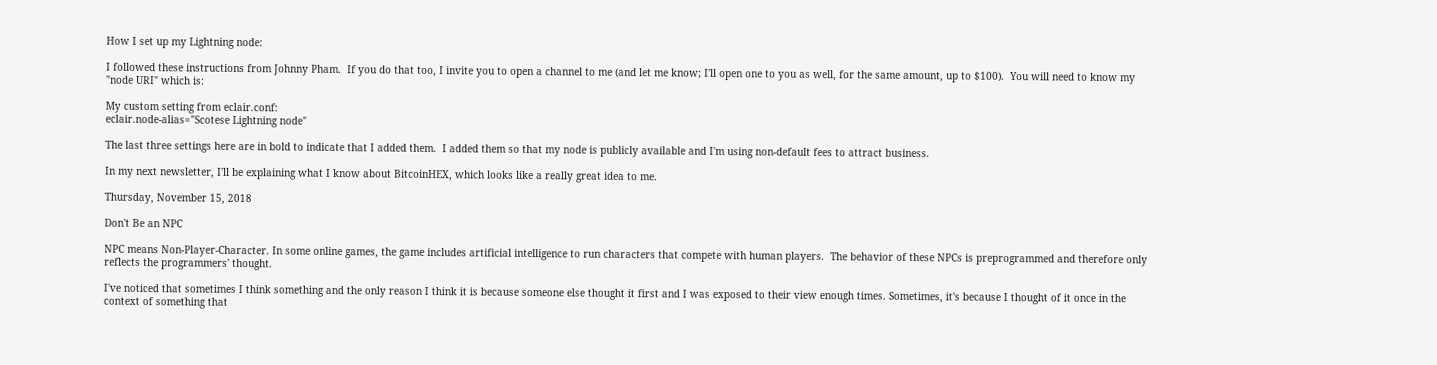How I set up my Lightning node:

I followed these instructions from Johnny Pham.  If you do that too, I invite you to open a channel to me (and let me know; I'll open one to you as well, for the same amount, up to $100).  You will need to know my "node URI" which is:

My custom setting from eclair.conf:
eclair.node-alias="Scotese Lightning node"

The last three settings here are in bold to indicate that I added them.  I added them so that my node is publicly available and I'm using non-default fees to attract business.

In my next newsletter, I'll be explaining what I know about BitcoinHEX, which looks like a really great idea to me.

Thursday, November 15, 2018

Don't Be an NPC

NPC means Non-Player-Character. In some online games, the game includes artificial intelligence to run characters that compete with human players.  The behavior of these NPCs is preprogrammed and therefore only reflects the programmers' thought.

I've noticed that sometimes I think something and the only reason I think it is because someone else thought it first and I was exposed to their view enough times. Sometimes, it's because I thought of it once in the context of something that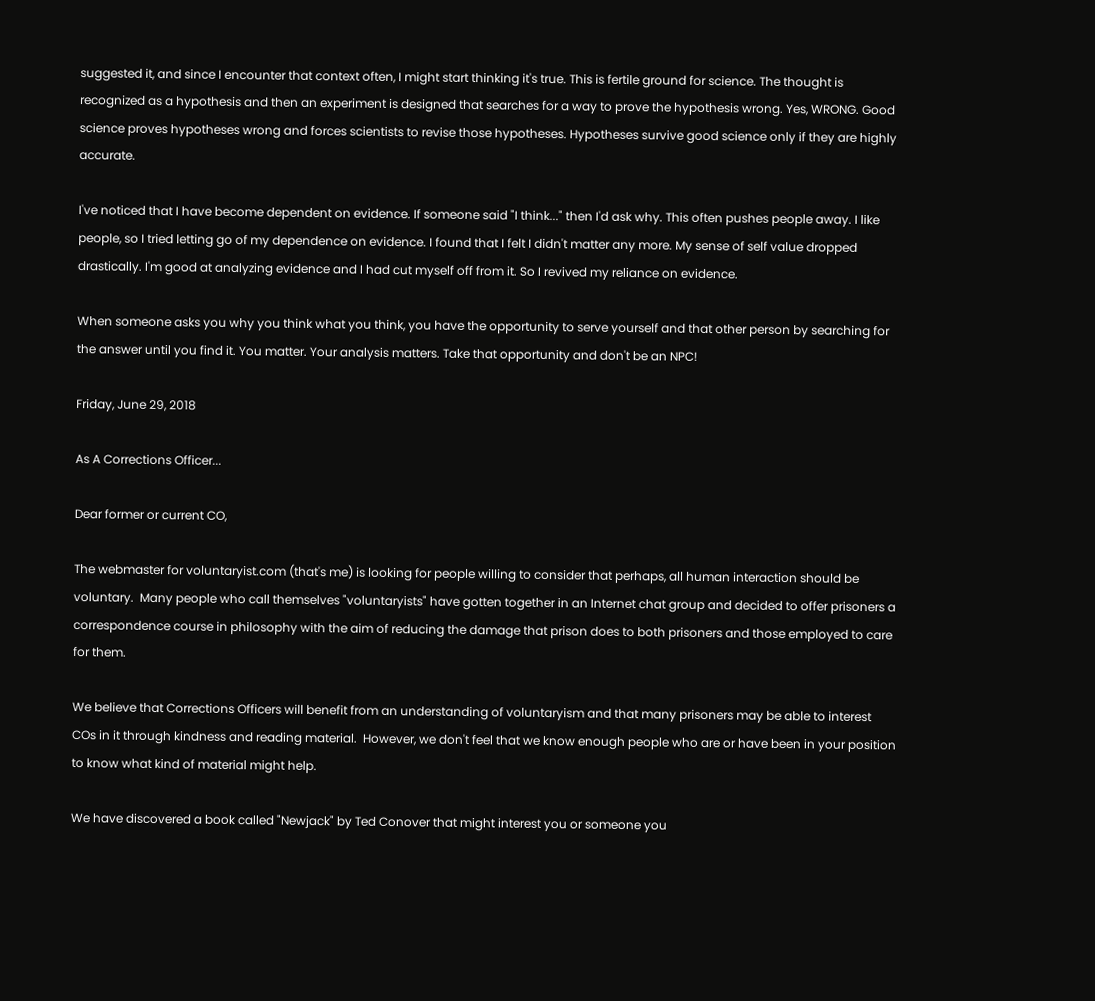suggested it, and since I encounter that context often, I might start thinking it's true. This is fertile ground for science. The thought is recognized as a hypothesis and then an experiment is designed that searches for a way to prove the hypothesis wrong. Yes, WRONG. Good science proves hypotheses wrong and forces scientists to revise those hypotheses. Hypotheses survive good science only if they are highly accurate.

I've noticed that I have become dependent on evidence. If someone said "I think..." then I'd ask why. This often pushes people away. I like people, so I tried letting go of my dependence on evidence. I found that I felt I didn't matter any more. My sense of self value dropped drastically. I'm good at analyzing evidence and I had cut myself off from it. So I revived my reliance on evidence.

When someone asks you why you think what you think, you have the opportunity to serve yourself and that other person by searching for the answer until you find it. You matter. Your analysis matters. Take that opportunity and don't be an NPC!

Friday, June 29, 2018

As A Corrections Officer...

Dear former or current CO,

The webmaster for voluntaryist.com (that's me) is looking for people willing to consider that perhaps, all human interaction should be voluntary.  Many people who call themselves "voluntaryists" have gotten together in an Internet chat group and decided to offer prisoners a correspondence course in philosophy with the aim of reducing the damage that prison does to both prisoners and those employed to care for them.

We believe that Corrections Officers will benefit from an understanding of voluntaryism and that many prisoners may be able to interest COs in it through kindness and reading material.  However, we don't feel that we know enough people who are or have been in your position to know what kind of material might help.

We have discovered a book called "Newjack" by Ted Conover that might interest you or someone you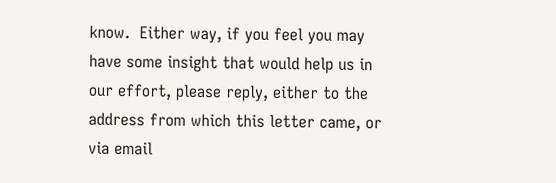know.  Either way, if you feel you may have some insight that would help us in our effort, please reply, either to the address from which this letter came, or via email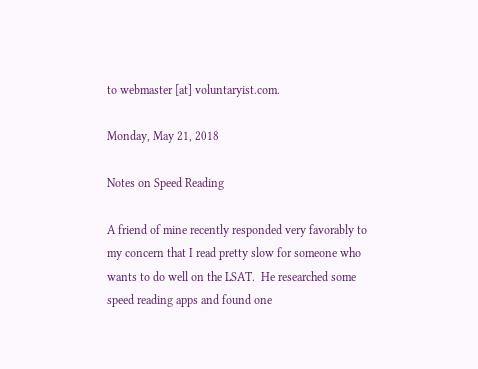to webmaster [at] voluntaryist.com.

Monday, May 21, 2018

Notes on Speed Reading

A friend of mine recently responded very favorably to my concern that I read pretty slow for someone who wants to do well on the LSAT.  He researched some speed reading apps and found one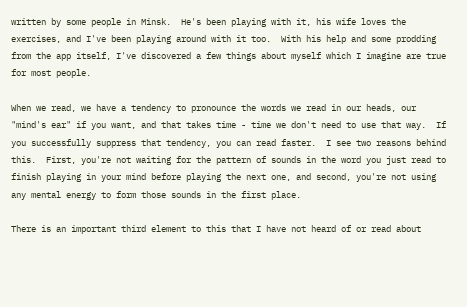written by some people in Minsk.  He's been playing with it, his wife loves the exercises, and I've been playing around with it too.  With his help and some prodding from the app itself, I've discovered a few things about myself which I imagine are true for most people.

When we read, we have a tendency to pronounce the words we read in our heads, our "mind's ear" if you want, and that takes time - time we don't need to use that way.  If you successfully suppress that tendency, you can read faster.  I see two reasons behind this.  First, you're not waiting for the pattern of sounds in the word you just read to finish playing in your mind before playing the next one, and second, you're not using any mental energy to form those sounds in the first place.

There is an important third element to this that I have not heard of or read about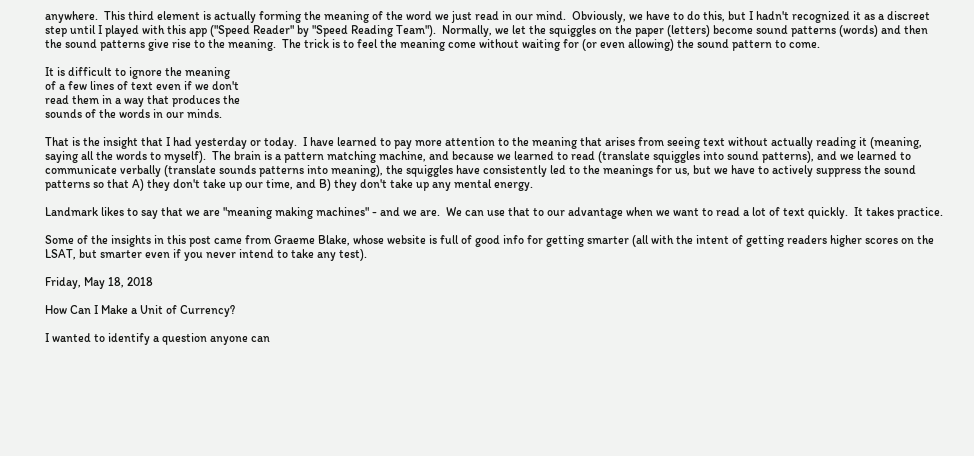anywhere.  This third element is actually forming the meaning of the word we just read in our mind.  Obviously, we have to do this, but I hadn't recognized it as a discreet step until I played with this app ("Speed Reader" by "Speed Reading Team").  Normally, we let the squiggles on the paper (letters) become sound patterns (words) and then the sound patterns give rise to the meaning.  The trick is to feel the meaning come without waiting for (or even allowing) the sound pattern to come.

It is difficult to ignore the meaning
of a few lines of text even if we don't
read them in a way that produces the
sounds of the words in our minds.

That is the insight that I had yesterday or today.  I have learned to pay more attention to the meaning that arises from seeing text without actually reading it (meaning, saying all the words to myself).  The brain is a pattern matching machine, and because we learned to read (translate squiggles into sound patterns), and we learned to communicate verbally (translate sounds patterns into meaning), the squiggles have consistently led to the meanings for us, but we have to actively suppress the sound patterns so that A) they don't take up our time, and B) they don't take up any mental energy.

Landmark likes to say that we are "meaning making machines" - and we are.  We can use that to our advantage when we want to read a lot of text quickly.  It takes practice.

Some of the insights in this post came from Graeme Blake, whose website is full of good info for getting smarter (all with the intent of getting readers higher scores on the LSAT, but smarter even if you never intend to take any test).

Friday, May 18, 2018

How Can I Make a Unit of Currency?

I wanted to identify a question anyone can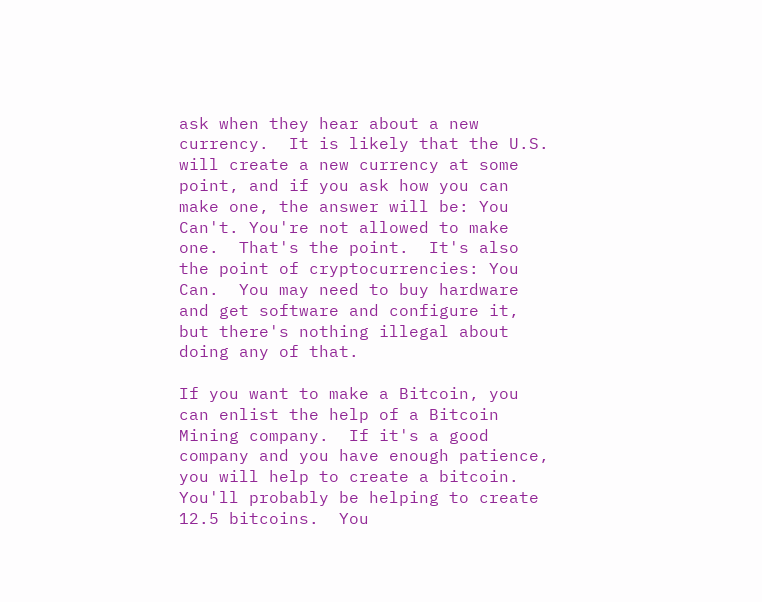ask when they hear about a new currency.  It is likely that the U.S. will create a new currency at some point, and if you ask how you can make one, the answer will be: You Can't. You're not allowed to make one.  That's the point.  It's also the point of cryptocurrencies: You Can.  You may need to buy hardware and get software and configure it, but there's nothing illegal about doing any of that.

If you want to make a Bitcoin, you can enlist the help of a Bitcoin Mining company.  If it's a good company and you have enough patience, you will help to create a bitcoin.  You'll probably be helping to create 12.5 bitcoins.  You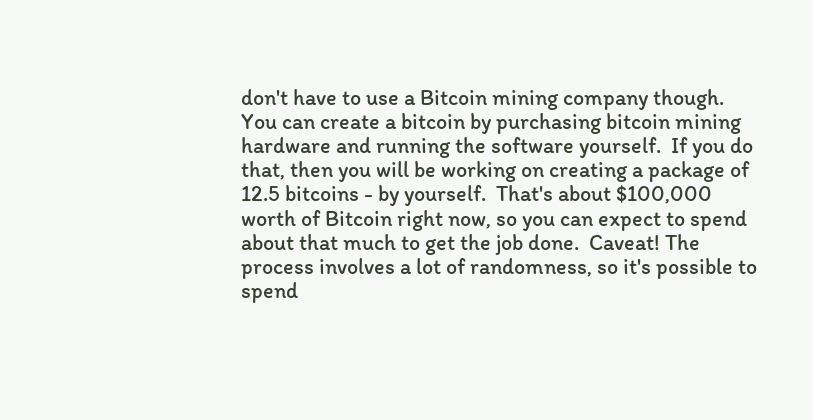don't have to use a Bitcoin mining company though.  You can create a bitcoin by purchasing bitcoin mining hardware and running the software yourself.  If you do that, then you will be working on creating a package of 12.5 bitcoins - by yourself.  That's about $100,000 worth of Bitcoin right now, so you can expect to spend about that much to get the job done.  Caveat! The process involves a lot of randomness, so it's possible to spend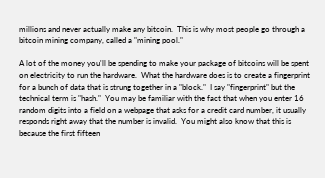millions and never actually make any bitcoin.  This is why most people go through a bitcoin mining company, called a "mining pool."

A lot of the money you'll be spending to make your package of bitcoins will be spent on electricity to run the hardware.  What the hardware does is to create a fingerprint for a bunch of data that is strung together in a "block."  I say "fingerprint" but the technical term is "hash."  You may be familiar with the fact that when you enter 16 random digits into a field on a webpage that asks for a credit card number, it usually responds right away that the number is invalid.  You might also know that this is because the first fifteen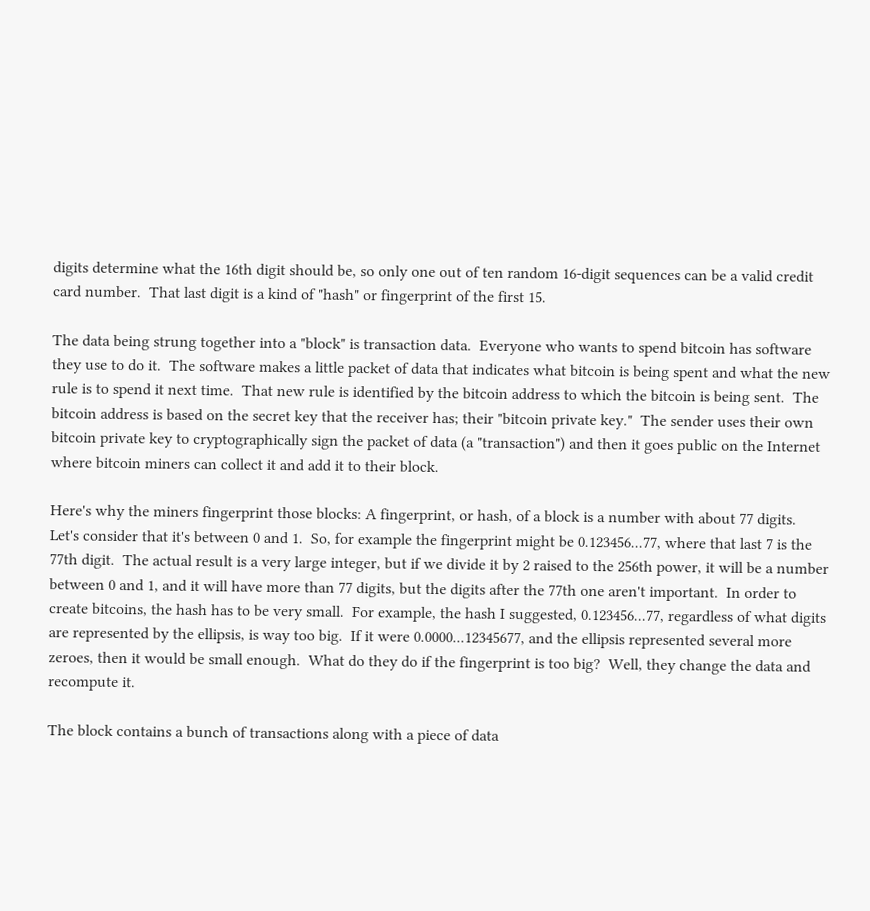digits determine what the 16th digit should be, so only one out of ten random 16-digit sequences can be a valid credit card number.  That last digit is a kind of "hash" or fingerprint of the first 15.

The data being strung together into a "block" is transaction data.  Everyone who wants to spend bitcoin has software they use to do it.  The software makes a little packet of data that indicates what bitcoin is being spent and what the new rule is to spend it next time.  That new rule is identified by the bitcoin address to which the bitcoin is being sent.  The bitcoin address is based on the secret key that the receiver has; their "bitcoin private key."  The sender uses their own bitcoin private key to cryptographically sign the packet of data (a "transaction") and then it goes public on the Internet where bitcoin miners can collect it and add it to their block.

Here's why the miners fingerprint those blocks: A fingerprint, or hash, of a block is a number with about 77 digits.  Let's consider that it's between 0 and 1.  So, for example the fingerprint might be 0.123456...77, where that last 7 is the 77th digit.  The actual result is a very large integer, but if we divide it by 2 raised to the 256th power, it will be a number between 0 and 1, and it will have more than 77 digits, but the digits after the 77th one aren't important.  In order to create bitcoins, the hash has to be very small.  For example, the hash I suggested, 0.123456...77, regardless of what digits are represented by the ellipsis, is way too big.  If it were 0.0000...12345677, and the ellipsis represented several more zeroes, then it would be small enough.  What do they do if the fingerprint is too big?  Well, they change the data and recompute it.

The block contains a bunch of transactions along with a piece of data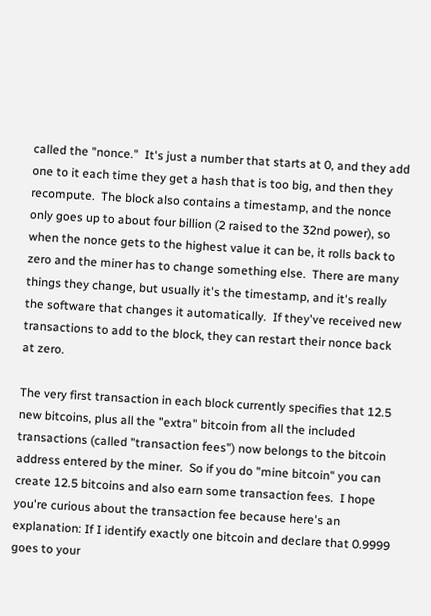called the "nonce."  It's just a number that starts at 0, and they add one to it each time they get a hash that is too big, and then they recompute.  The block also contains a timestamp, and the nonce only goes up to about four billion (2 raised to the 32nd power), so when the nonce gets to the highest value it can be, it rolls back to zero and the miner has to change something else.  There are many things they change, but usually it's the timestamp, and it's really the software that changes it automatically.  If they've received new transactions to add to the block, they can restart their nonce back at zero.

The very first transaction in each block currently specifies that 12.5 new bitcoins, plus all the "extra" bitcoin from all the included transactions (called "transaction fees") now belongs to the bitcoin address entered by the miner.  So if you do "mine bitcoin" you can create 12.5 bitcoins and also earn some transaction fees.  I hope you're curious about the transaction fee because here's an explanation: If I identify exactly one bitcoin and declare that 0.9999 goes to your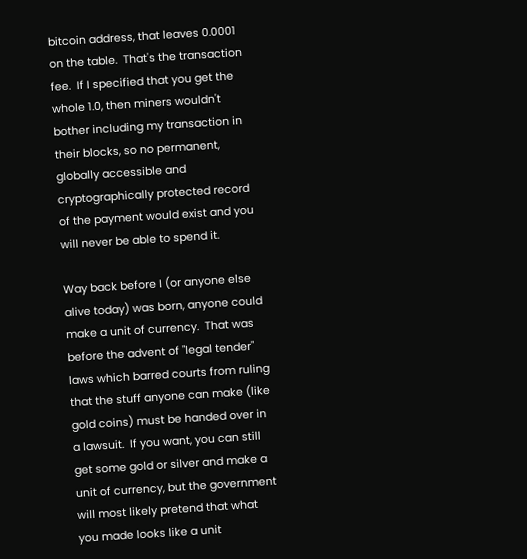bitcoin address, that leaves 0.0001 on the table.  That's the transaction fee.  If I specified that you get the whole 1.0, then miners wouldn't bother including my transaction in their blocks, so no permanent, globally accessible and cryptographically protected record of the payment would exist and you will never be able to spend it.

Way back before I (or anyone else alive today) was born, anyone could make a unit of currency.  That was before the advent of "legal tender" laws which barred courts from ruling that the stuff anyone can make (like gold coins) must be handed over in a lawsuit.  If you want, you can still get some gold or silver and make a unit of currency, but the government will most likely pretend that what you made looks like a unit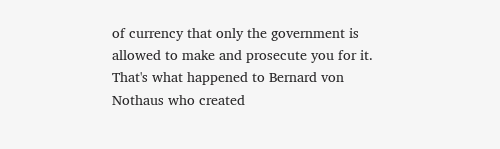of currency that only the government is allowed to make and prosecute you for it.  That's what happened to Bernard von Nothaus who created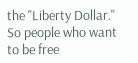the "Liberty Dollar."  So people who want to be free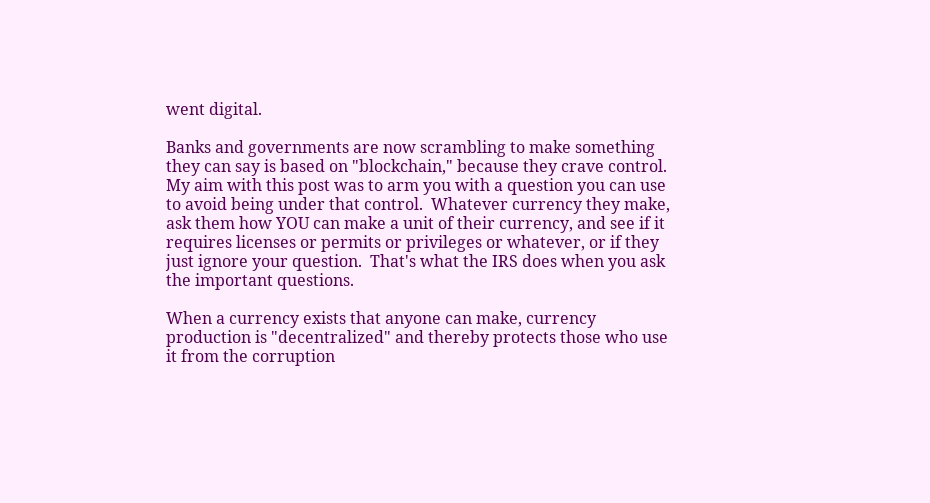went digital.

Banks and governments are now scrambling to make something they can say is based on "blockchain," because they crave control.  My aim with this post was to arm you with a question you can use to avoid being under that control.  Whatever currency they make, ask them how YOU can make a unit of their currency, and see if it requires licenses or permits or privileges or whatever, or if they just ignore your question.  That's what the IRS does when you ask the important questions.

When a currency exists that anyone can make, currency production is "decentralized" and thereby protects those who use it from the corruption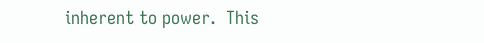inherent to power.  This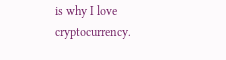is why I love cryptocurrency.